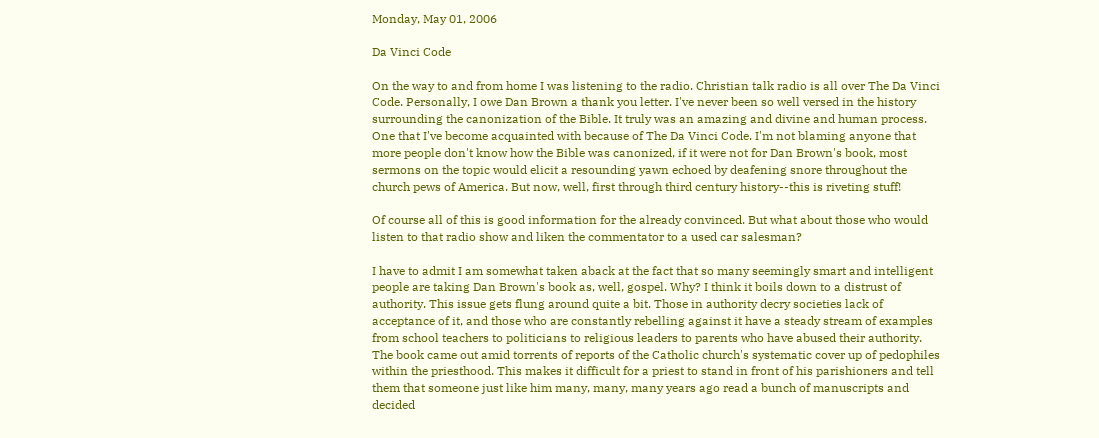Monday, May 01, 2006

Da Vinci Code

On the way to and from home I was listening to the radio. Christian talk radio is all over The Da Vinci Code. Personally, I owe Dan Brown a thank you letter. I've never been so well versed in the history surrounding the canonization of the Bible. It truly was an amazing and divine and human process. One that I've become acquainted with because of The Da Vinci Code. I'm not blaming anyone that more people don't know how the Bible was canonized, if it were not for Dan Brown's book, most sermons on the topic would elicit a resounding yawn echoed by deafening snore throughout the church pews of America. But now, well, first through third century history--this is riveting stuff!

Of course all of this is good information for the already convinced. But what about those who would listen to that radio show and liken the commentator to a used car salesman?

I have to admit I am somewhat taken aback at the fact that so many seemingly smart and intelligent people are taking Dan Brown's book as, well, gospel. Why? I think it boils down to a distrust of authority. This issue gets flung around quite a bit. Those in authority decry societies lack of acceptance of it, and those who are constantly rebelling against it have a steady stream of examples from school teachers to politicians to religious leaders to parents who have abused their authority. The book came out amid torrents of reports of the Catholic church's systematic cover up of pedophiles within the priesthood. This makes it difficult for a priest to stand in front of his parishioners and tell them that someone just like him many, many, many years ago read a bunch of manuscripts and decided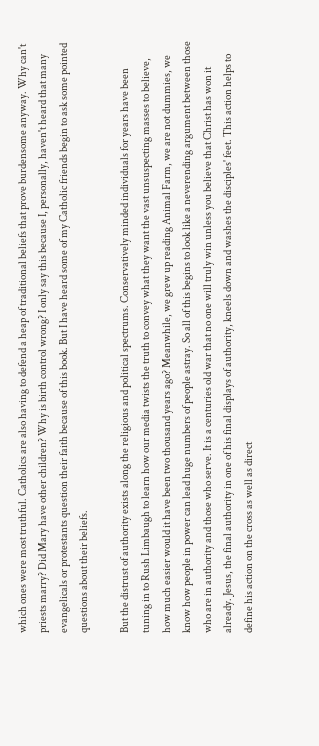which ones were most truthful. Catholics are also having to defend a heap of traditional beliefs that prove burdensome anyway. Why can't priests marry? Did Mary have other children? Why is birth control wrong? I only say this because I, personally, haven't heard that many evangelicals or protestants question their faith because of this book. But I have heard some of my Catholic friends begin to ask some pointed questions about their beliefs.

But the distrust of authority exists along the religious and political spectrums. Conservatively minded individuals for years have been tuning in to Rush Limbaugh to learn how our media twists the truth to convey what they want the vast unsuspecting masses to believe, how much easier would it have been two thousand years ago? Meanwhile, we grew up reading Animal Farm, we are not dummies, we know how people in power can lead huge numbers of people astray. So all of this begins to look like a neverending argument between those who are in authority and those who serve. It is a centuries old war that no one will truly win unless you believe that Christ has won it already. Jesus, the final authority in one of his final displays of authority, kneels down and washes the disciples' feet. This action helps to define his action on the cross as well as direct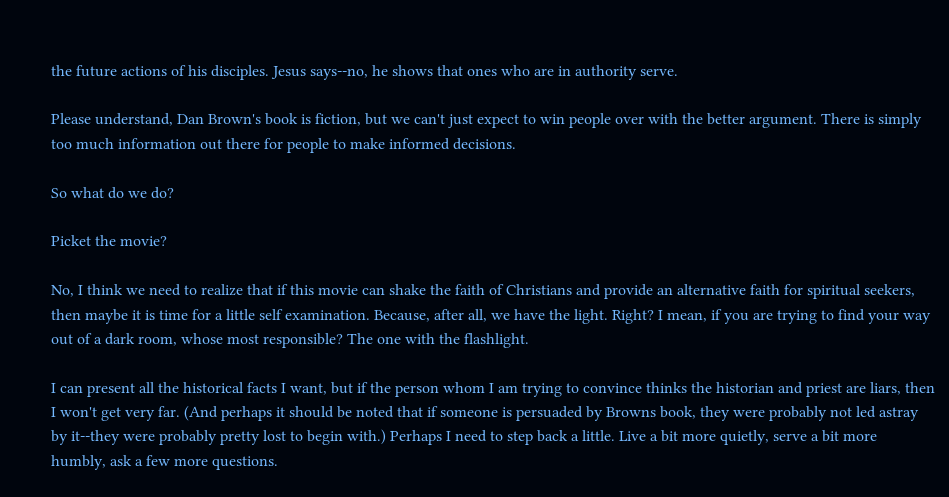the future actions of his disciples. Jesus says--no, he shows that ones who are in authority serve.

Please understand, Dan Brown's book is fiction, but we can't just expect to win people over with the better argument. There is simply too much information out there for people to make informed decisions.

So what do we do?

Picket the movie?

No, I think we need to realize that if this movie can shake the faith of Christians and provide an alternative faith for spiritual seekers, then maybe it is time for a little self examination. Because, after all, we have the light. Right? I mean, if you are trying to find your way out of a dark room, whose most responsible? The one with the flashlight.

I can present all the historical facts I want, but if the person whom I am trying to convince thinks the historian and priest are liars, then I won't get very far. (And perhaps it should be noted that if someone is persuaded by Browns book, they were probably not led astray by it--they were probably pretty lost to begin with.) Perhaps I need to step back a little. Live a bit more quietly, serve a bit more humbly, ask a few more questions.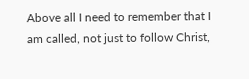Above all I need to remember that I am called, not just to follow Christ,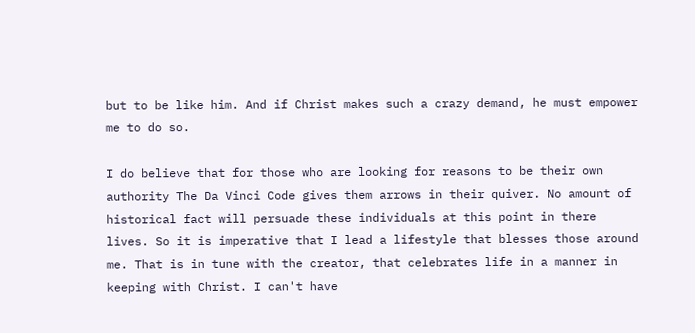but to be like him. And if Christ makes such a crazy demand, he must empower me to do so.

I do believe that for those who are looking for reasons to be their own authority The Da Vinci Code gives them arrows in their quiver. No amount of historical fact will persuade these individuals at this point in there lives. So it is imperative that I lead a lifestyle that blesses those around me. That is in tune with the creator, that celebrates life in a manner in keeping with Christ. I can't have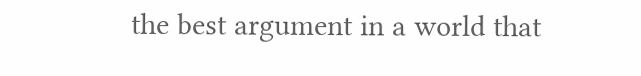the best argument in a world that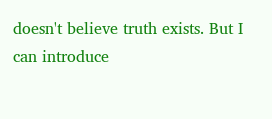doesn't believe truth exists. But I can introduce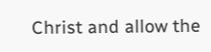Christ and allow the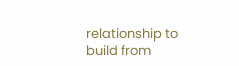relationship to build from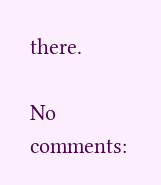there.

No comments: